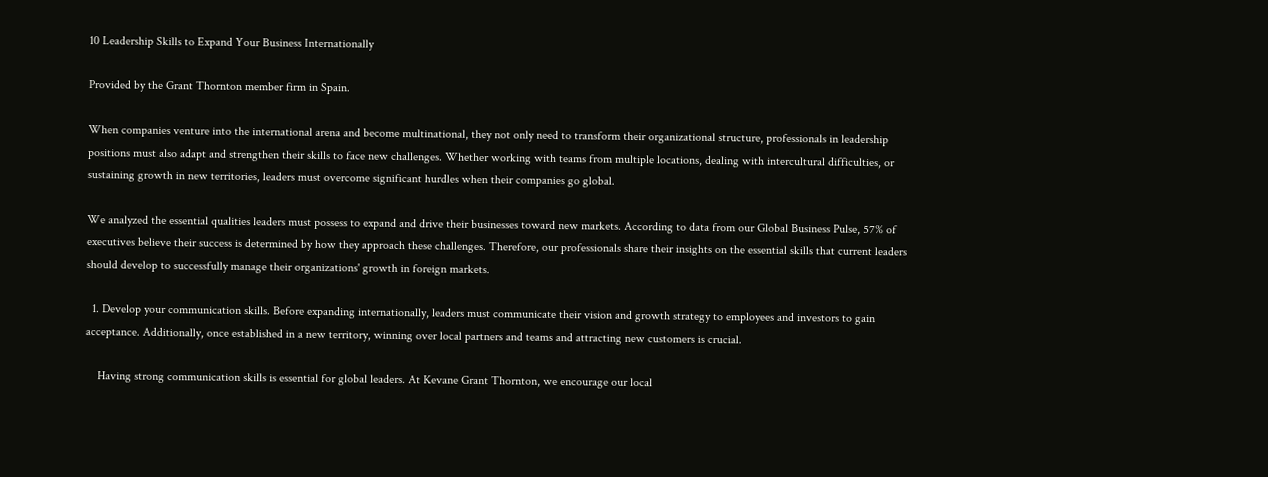10 Leadership Skills to Expand Your Business Internationally

Provided by the Grant Thornton member firm in Spain.

When companies venture into the international arena and become multinational, they not only need to transform their organizational structure, professionals in leadership positions must also adapt and strengthen their skills to face new challenges. Whether working with teams from multiple locations, dealing with intercultural difficulties, or sustaining growth in new territories, leaders must overcome significant hurdles when their companies go global.

We analyzed the essential qualities leaders must possess to expand and drive their businesses toward new markets. According to data from our Global Business Pulse, 57% of executives believe their success is determined by how they approach these challenges. Therefore, our professionals share their insights on the essential skills that current leaders should develop to successfully manage their organizations' growth in foreign markets.

  1. Develop your communication skills. Before expanding internationally, leaders must communicate their vision and growth strategy to employees and investors to gain acceptance. Additionally, once established in a new territory, winning over local partners and teams and attracting new customers is crucial.

    Having strong communication skills is essential for global leaders. At Kevane Grant Thornton, we encourage our local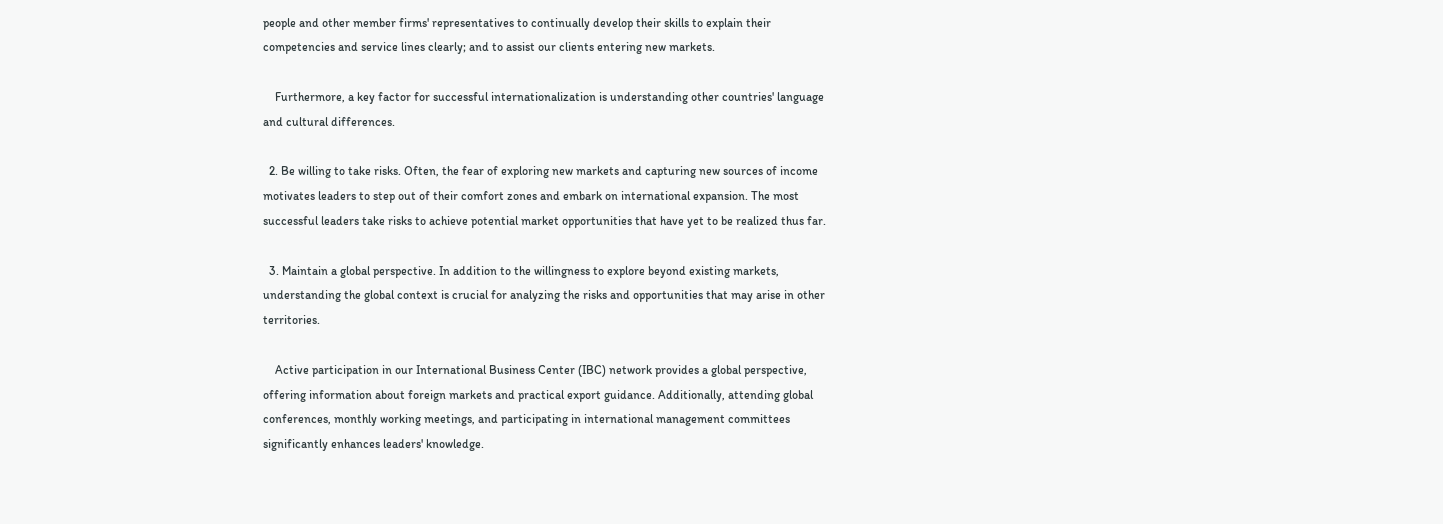people and other member firms' representatives to continually develop their skills to explain their competencies and service lines clearly; and to assist our clients entering new markets.

    Furthermore, a key factor for successful internationalization is understanding other countries' language and cultural differences.

  2. Be willing to take risks. Often, the fear of exploring new markets and capturing new sources of income motivates leaders to step out of their comfort zones and embark on international expansion. The most successful leaders take risks to achieve potential market opportunities that have yet to be realized thus far.

  3. Maintain a global perspective. In addition to the willingness to explore beyond existing markets, understanding the global context is crucial for analyzing the risks and opportunities that may arise in other territories.

    Active participation in our International Business Center (IBC) network provides a global perspective, offering information about foreign markets and practical export guidance. Additionally, attending global conferences, monthly working meetings, and participating in international management committees significantly enhances leaders' knowledge.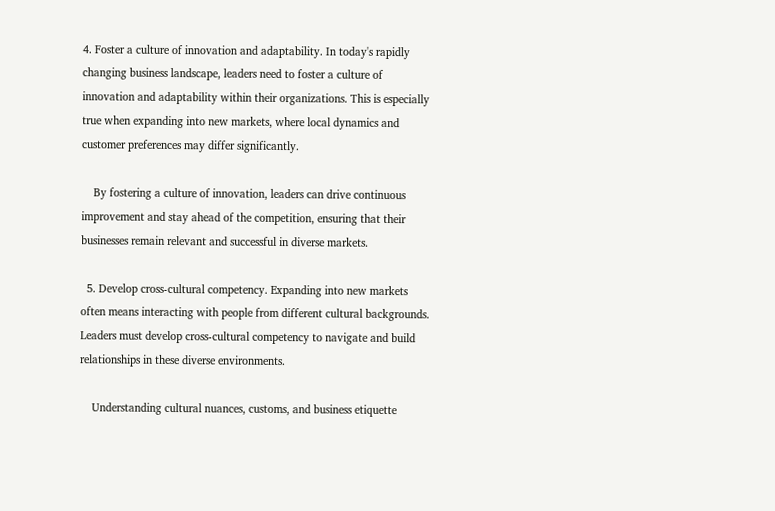4. Foster a culture of innovation and adaptability. In today's rapidly changing business landscape, leaders need to foster a culture of innovation and adaptability within their organizations. This is especially true when expanding into new markets, where local dynamics and customer preferences may differ significantly.

    By fostering a culture of innovation, leaders can drive continuous improvement and stay ahead of the competition, ensuring that their businesses remain relevant and successful in diverse markets.

  5. Develop cross-cultural competency. Expanding into new markets often means interacting with people from different cultural backgrounds. Leaders must develop cross-cultural competency to navigate and build relationships in these diverse environments.

    Understanding cultural nuances, customs, and business etiquette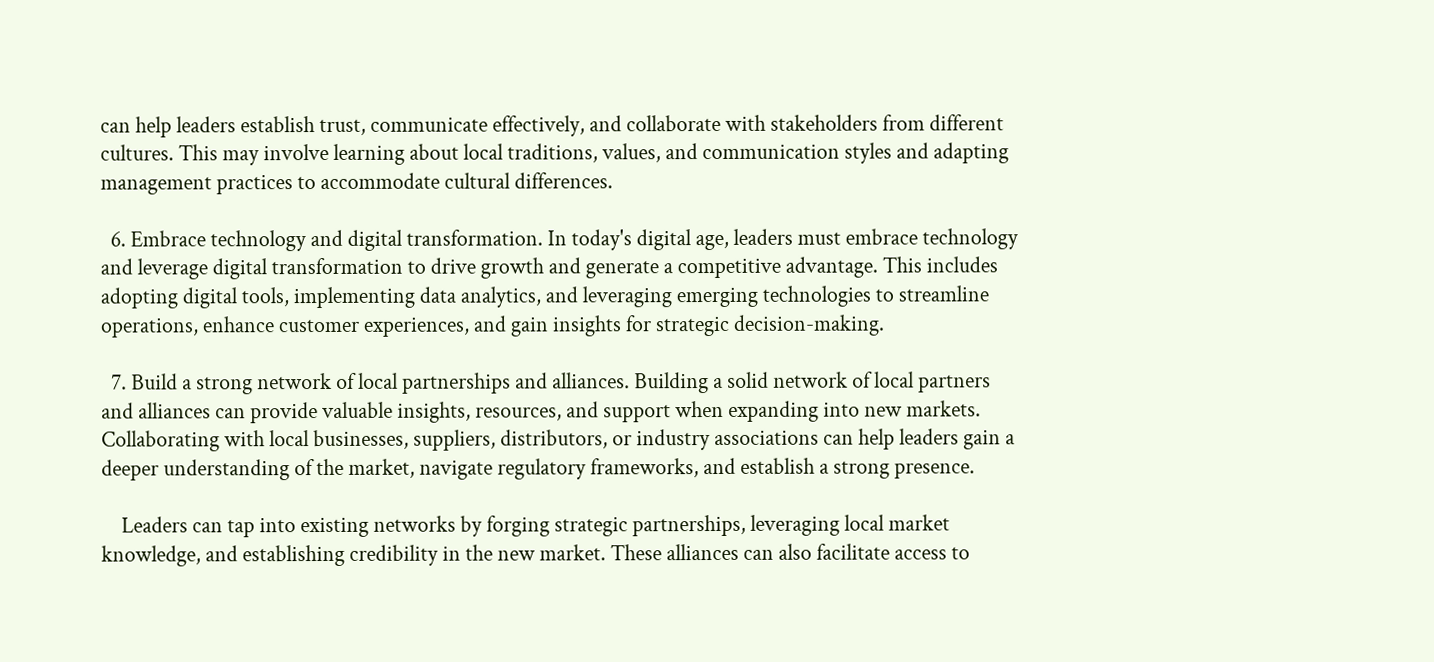can help leaders establish trust, communicate effectively, and collaborate with stakeholders from different cultures. This may involve learning about local traditions, values, and communication styles and adapting management practices to accommodate cultural differences.

  6. Embrace technology and digital transformation. In today's digital age, leaders must embrace technology and leverage digital transformation to drive growth and generate a competitive advantage. This includes adopting digital tools, implementing data analytics, and leveraging emerging technologies to streamline operations, enhance customer experiences, and gain insights for strategic decision-making.

  7. Build a strong network of local partnerships and alliances. Building a solid network of local partners and alliances can provide valuable insights, resources, and support when expanding into new markets. Collaborating with local businesses, suppliers, distributors, or industry associations can help leaders gain a deeper understanding of the market, navigate regulatory frameworks, and establish a strong presence.

    Leaders can tap into existing networks by forging strategic partnerships, leveraging local market knowledge, and establishing credibility in the new market. These alliances can also facilitate access to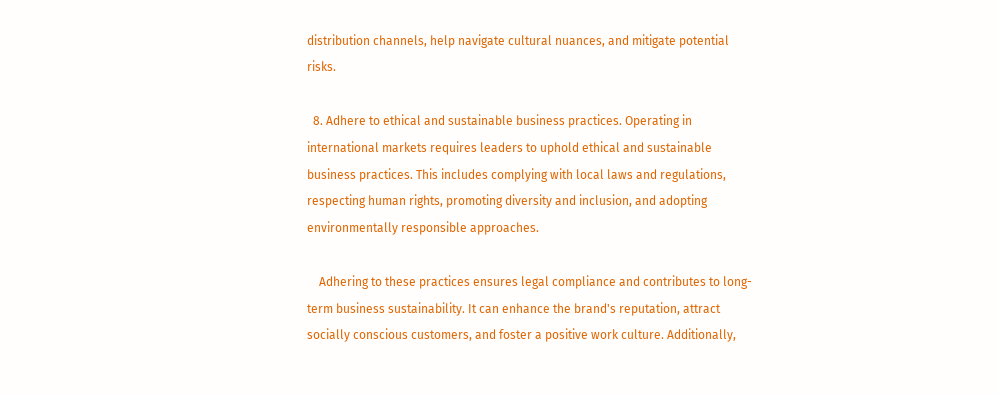distribution channels, help navigate cultural nuances, and mitigate potential risks.

  8. Adhere to ethical and sustainable business practices. Operating in international markets requires leaders to uphold ethical and sustainable business practices. This includes complying with local laws and regulations, respecting human rights, promoting diversity and inclusion, and adopting environmentally responsible approaches.

    Adhering to these practices ensures legal compliance and contributes to long-term business sustainability. It can enhance the brand's reputation, attract socially conscious customers, and foster a positive work culture. Additionally,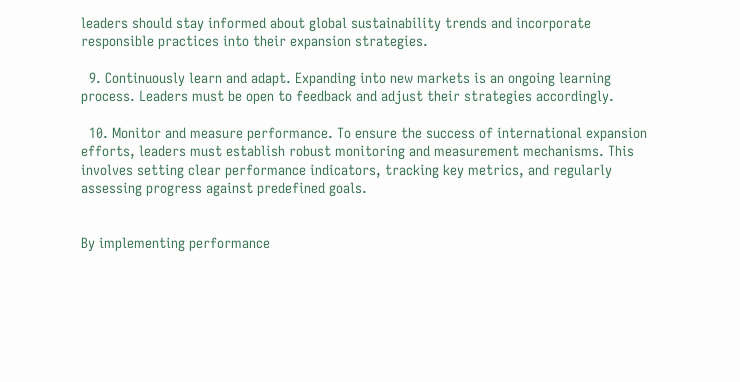leaders should stay informed about global sustainability trends and incorporate responsible practices into their expansion strategies.

  9. Continuously learn and adapt. Expanding into new markets is an ongoing learning process. Leaders must be open to feedback and adjust their strategies accordingly.

  10. Monitor and measure performance. To ensure the success of international expansion efforts, leaders must establish robust monitoring and measurement mechanisms. This involves setting clear performance indicators, tracking key metrics, and regularly assessing progress against predefined goals.


By implementing performance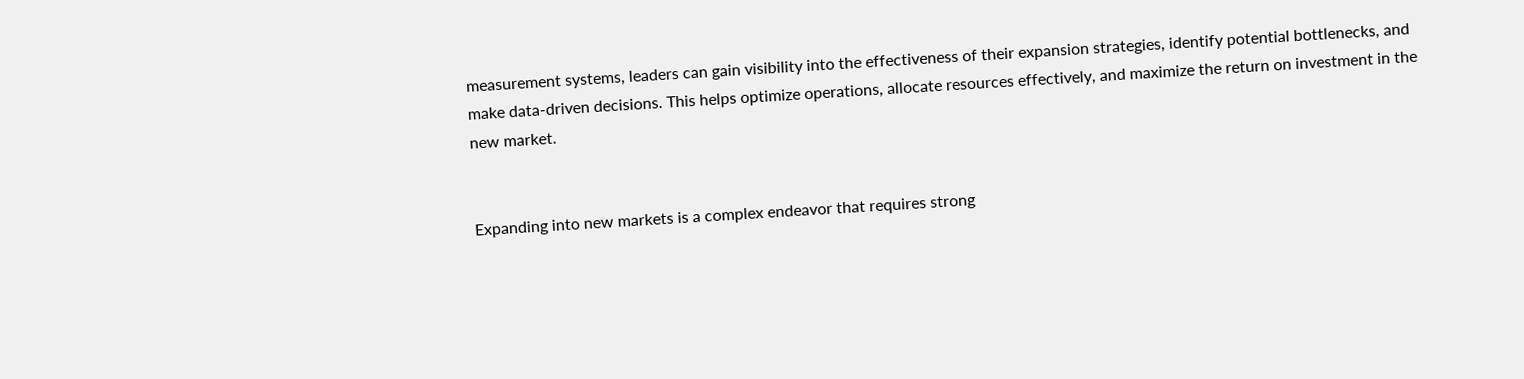measurement systems, leaders can gain visibility into the effectiveness of their expansion strategies, identify potential bottlenecks, and make data-driven decisions. This helps optimize operations, allocate resources effectively, and maximize the return on investment in the new market.


Expanding into new markets is a complex endeavor that requires strong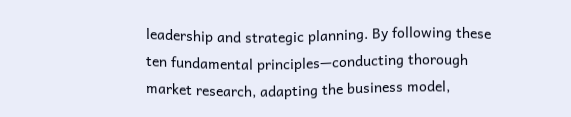leadership and strategic planning. By following these ten fundamental principles—conducting thorough market research, adapting the business model,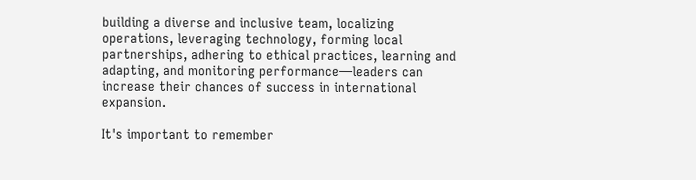building a diverse and inclusive team, localizing operations, leveraging technology, forming local partnerships, adhering to ethical practices, learning and adapting, and monitoring performance—leaders can increase their chances of success in international expansion.

It's important to remember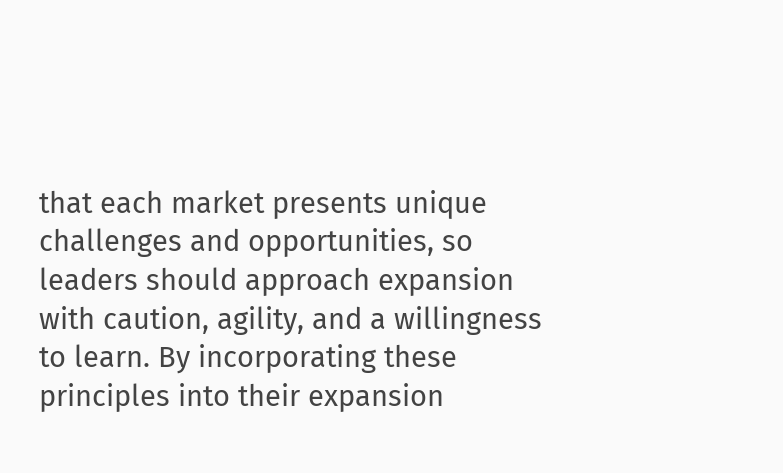that each market presents unique challenges and opportunities, so leaders should approach expansion with caution, agility, and a willingness to learn. By incorporating these principles into their expansion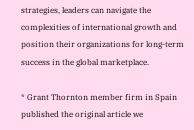strategies, leaders can navigate the complexities of international growth and position their organizations for long-term success in the global marketplace.

* Grant Thornton member firm in Spain published the original article we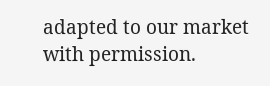adapted to our market with permission.